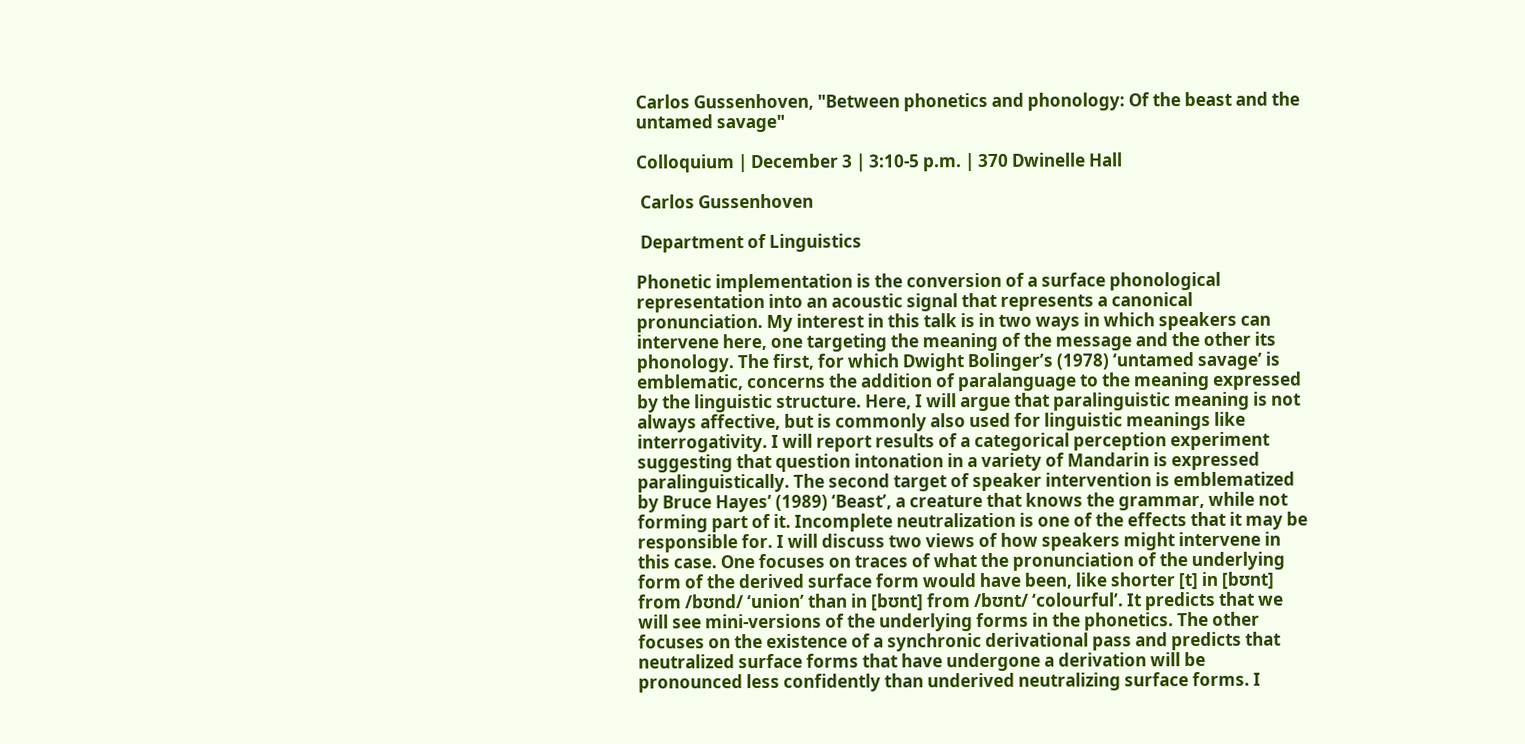Carlos Gussenhoven, "Between phonetics and phonology: Of the beast and the untamed savage"

Colloquium | December 3 | 3:10-5 p.m. | 370 Dwinelle Hall

 Carlos Gussenhoven

 Department of Linguistics

Phonetic implementation is the conversion of a surface phonological representation into an acoustic signal that represents a canonical pronunciation. My interest in this talk is in two ways in which speakers can intervene here, one targeting the meaning of the message and the other its phonology. The first, for which Dwight Bolinger’s (1978) ‘untamed savage’ is emblematic, concerns the addition of paralanguage to the meaning expressed by the linguistic structure. Here, I will argue that paralinguistic meaning is not always affective, but is commonly also used for linguistic meanings like interrogativity. I will report results of a categorical perception experiment suggesting that question intonation in a variety of Mandarin is expressed paralinguistically. The second target of speaker intervention is emblematized by Bruce Hayes’ (1989) ‘Beast’, a creature that knows the grammar, while not forming part of it. Incomplete neutralization is one of the effects that it may be responsible for. I will discuss two views of how speakers might intervene in this case. One focuses on traces of what the pronunciation of the underlying form of the derived surface form would have been, like shorter [t] in [bʊnt] from /bʊnd/ ‘union’ than in [bʊnt] from /bʊnt/ ‘colourful’. It predicts that we will see mini-versions of the underlying forms in the phonetics. The other focuses on the existence of a synchronic derivational pass and predicts that neutralized surface forms that have undergone a derivation will be pronounced less confidently than underived neutralizing surface forms. I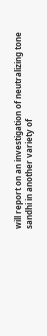will report on an investigation of neutralizing tone sandhi in another variety of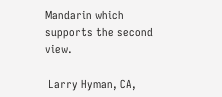Mandarin which supports the second view.

 Larry Hyman, CA,